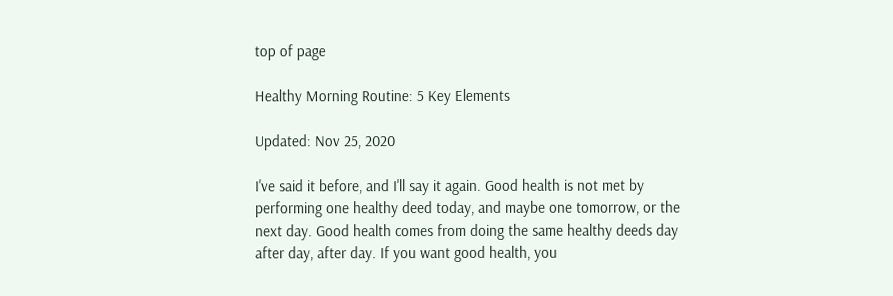top of page

Healthy Morning Routine: 5 Key Elements

Updated: Nov 25, 2020

I've said it before, and I'll say it again. Good health is not met by performing one healthy deed today, and maybe one tomorrow, or the next day. Good health comes from doing the same healthy deeds day after day, after day. If you want good health, you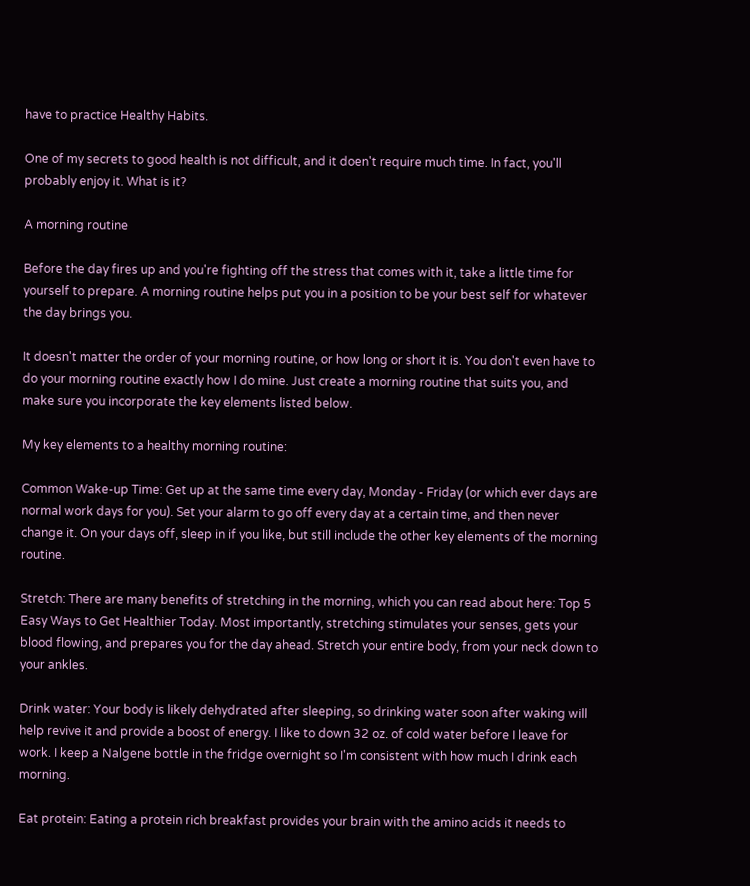have to practice Healthy Habits.

One of my secrets to good health is not difficult, and it doen't require much time. In fact, you'll probably enjoy it. What is it?

A morning routine

Before the day fires up and you're fighting off the stress that comes with it, take a little time for yourself to prepare. A morning routine helps put you in a position to be your best self for whatever the day brings you.

It doesn't matter the order of your morning routine, or how long or short it is. You don't even have to do your morning routine exactly how I do mine. Just create a morning routine that suits you, and make sure you incorporate the key elements listed below.

My key elements to a healthy morning routine:

Common Wake-up Time: Get up at the same time every day, Monday - Friday (or which ever days are normal work days for you). Set your alarm to go off every day at a certain time, and then never change it. On your days off, sleep in if you like, but still include the other key elements of the morning routine.

Stretch: There are many benefits of stretching in the morning, which you can read about here: Top 5 Easy Ways to Get Healthier Today. Most importantly, stretching stimulates your senses, gets your blood flowing, and prepares you for the day ahead. Stretch your entire body, from your neck down to your ankles.

Drink water: Your body is likely dehydrated after sleeping, so drinking water soon after waking will help revive it and provide a boost of energy. I like to down 32 oz. of cold water before I leave for work. I keep a Nalgene bottle in the fridge overnight so I'm consistent with how much I drink each morning.

Eat protein: Eating a protein rich breakfast provides your brain with the amino acids it needs to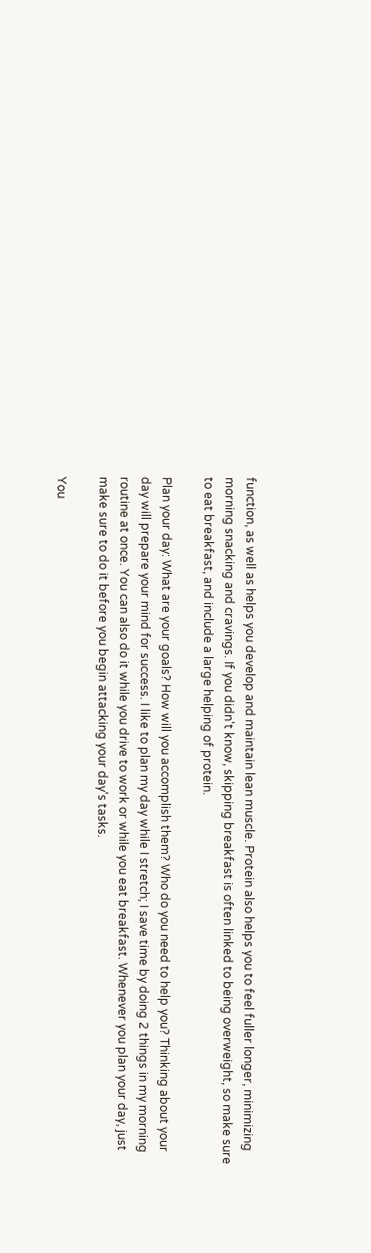function, as well as helps you develop and maintain lean muscle. Protein also helps you to feel fuller longer, minimizing morning snacking and cravings. If you didn't know, skipping breakfast is often linked to being overweight, so make sure to eat breakfast, and include a large helping of protein.

Plan your day: What are your goals? How will you accomplish them? Who do you need to help you? Thinking about your day will prepare your mind for success. I like to plan my day while I stretch; I save time by doing 2 things in my morning routine at once. You can also do it while you drive to work or while you eat breakfast. Whenever you plan your day, just make sure to do it before you begin attacking your day's tasks.

You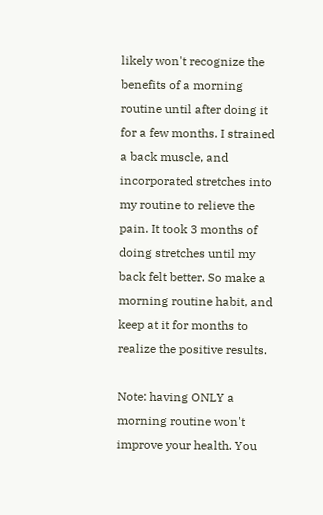likely won't recognize the benefits of a morning routine until after doing it for a few months. I strained a back muscle, and incorporated stretches into my routine to relieve the pain. It took 3 months of doing stretches until my back felt better. So make a morning routine habit, and keep at it for months to realize the positive results.

Note: having ONLY a morning routine won't improve your health. You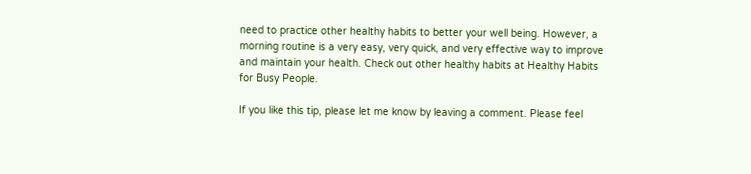need to practice other healthy habits to better your well being. However, a morning routine is a very easy, very quick, and very effective way to improve and maintain your health. Check out other healthy habits at Healthy Habits for Busy People.

If you like this tip, please let me know by leaving a comment. Please feel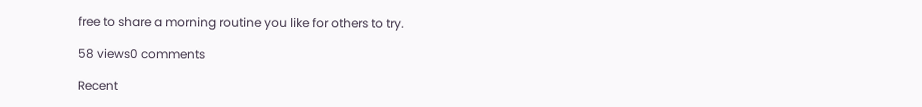free to share a morning routine you like for others to try.

58 views0 comments

Recent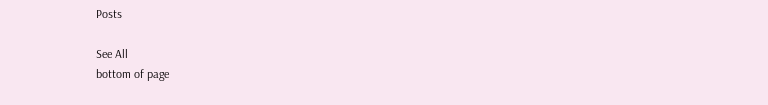Posts

See All
bottom of page